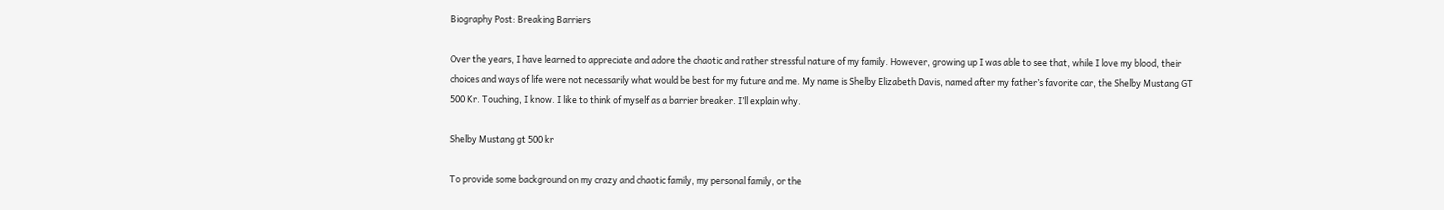Biography Post: Breaking Barriers

Over the years, I have learned to appreciate and adore the chaotic and rather stressful nature of my family. However, growing up I was able to see that, while I love my blood, their choices and ways of life were not necessarily what would be best for my future and me. My name is Shelby Elizabeth Davis, named after my father’s favorite car, the Shelby Mustang GT 500 Kr. Touching, I know. I like to think of myself as a barrier breaker. I’ll explain why.

Shelby Mustang gt 500 kr

To provide some background on my crazy and chaotic family, my personal family, or the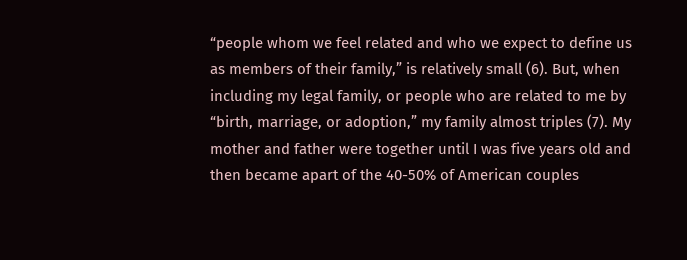“people whom we feel related and who we expect to define us as members of their family,” is relatively small (6). But, when including my legal family, or people who are related to me by “birth, marriage, or adoption,” my family almost triples (7). My mother and father were together until I was five years old and then became apart of the 40-50% of American couples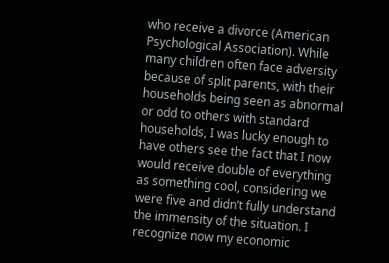who receive a divorce (American Psychological Association). While many children often face adversity because of split parents, with their households being seen as abnormal or odd to others with standard households, I was lucky enough to have others see the fact that I now would receive double of everything as something cool, considering we were five and didn’t fully understand the immensity of the situation. I recognize now my economic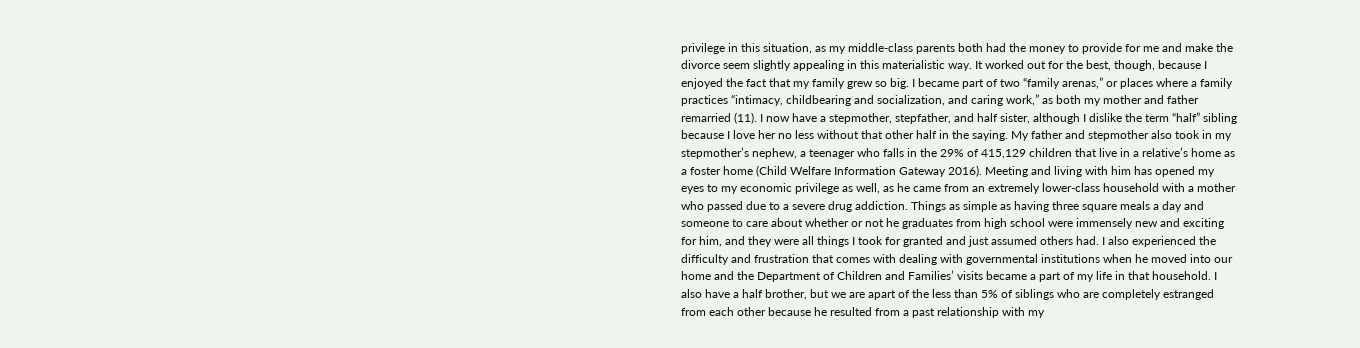privilege in this situation, as my middle-class parents both had the money to provide for me and make the divorce seem slightly appealing in this materialistic way. It worked out for the best, though, because I enjoyed the fact that my family grew so big. I became part of two “family arenas,” or places where a family practices “intimacy, childbearing and socialization, and caring work,” as both my mother and father remarried (11). I now have a stepmother, stepfather, and half sister, although I dislike the term “half” sibling because I love her no less without that other half in the saying. My father and stepmother also took in my stepmother’s nephew, a teenager who falls in the 29% of 415,129 children that live in a relative’s home as a foster home (Child Welfare Information Gateway 2016). Meeting and living with him has opened my eyes to my economic privilege as well, as he came from an extremely lower-class household with a mother who passed due to a severe drug addiction. Things as simple as having three square meals a day and someone to care about whether or not he graduates from high school were immensely new and exciting for him, and they were all things I took for granted and just assumed others had. I also experienced the difficulty and frustration that comes with dealing with governmental institutions when he moved into our home and the Department of Children and Families’ visits became a part of my life in that household. I also have a half brother, but we are apart of the less than 5% of siblings who are completely estranged from each other because he resulted from a past relationship with my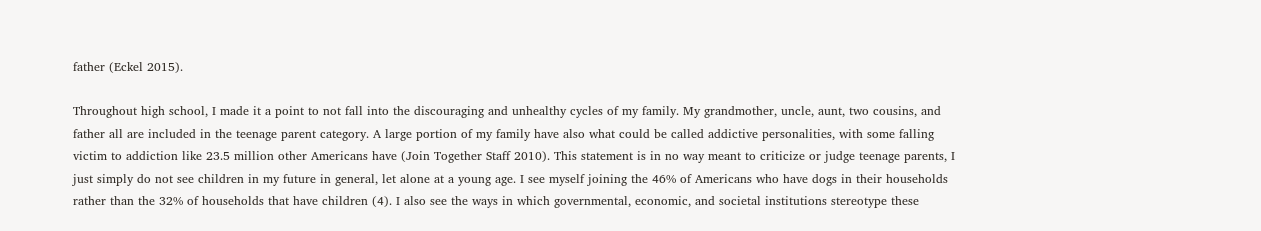father (Eckel 2015).

Throughout high school, I made it a point to not fall into the discouraging and unhealthy cycles of my family. My grandmother, uncle, aunt, two cousins, and father all are included in the teenage parent category. A large portion of my family have also what could be called addictive personalities, with some falling victim to addiction like 23.5 million other Americans have (Join Together Staff 2010). This statement is in no way meant to criticize or judge teenage parents, I just simply do not see children in my future in general, let alone at a young age. I see myself joining the 46% of Americans who have dogs in their households rather than the 32% of households that have children (4). I also see the ways in which governmental, economic, and societal institutions stereotype these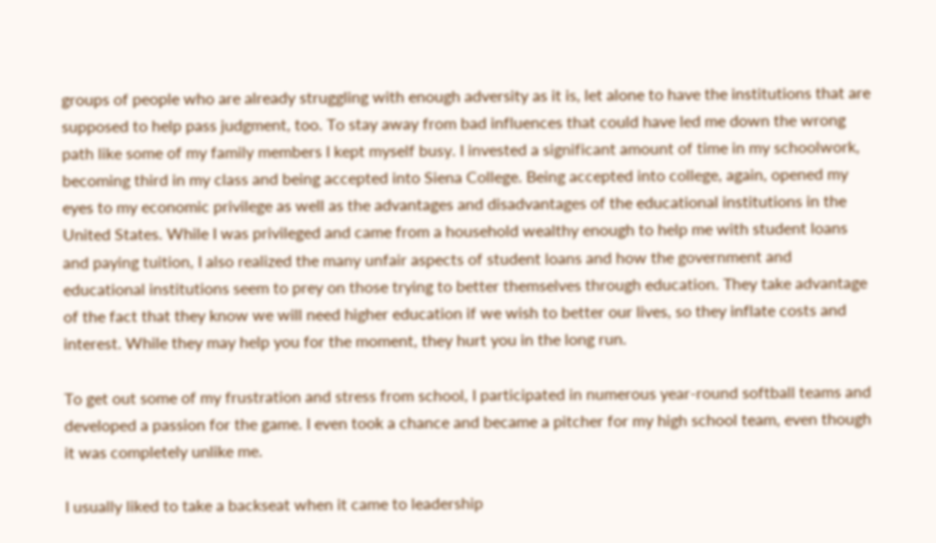groups of people who are already struggling with enough adversity as it is, let alone to have the institutions that are supposed to help pass judgment, too. To stay away from bad influences that could have led me down the wrong path like some of my family members I kept myself busy. I invested a significant amount of time in my schoolwork, becoming third in my class and being accepted into Siena College. Being accepted into college, again, opened my eyes to my economic privilege as well as the advantages and disadvantages of the educational institutions in the United States. While I was privileged and came from a household wealthy enough to help me with student loans and paying tuition, I also realized the many unfair aspects of student loans and how the government and educational institutions seem to prey on those trying to better themselves through education. They take advantage of the fact that they know we will need higher education if we wish to better our lives, so they inflate costs and interest. While they may help you for the moment, they hurt you in the long run.

To get out some of my frustration and stress from school, I participated in numerous year-round softball teams and developed a passion for the game. I even took a chance and became a pitcher for my high school team, even though it was completely unlike me.

I usually liked to take a backseat when it came to leadership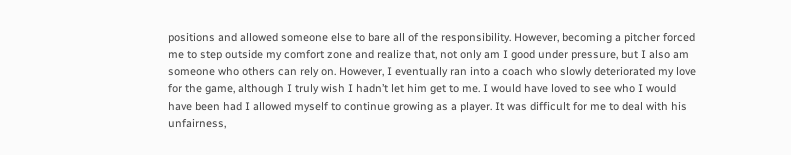positions and allowed someone else to bare all of the responsibility. However, becoming a pitcher forced me to step outside my comfort zone and realize that, not only am I good under pressure, but I also am someone who others can rely on. However, I eventually ran into a coach who slowly deteriorated my love for the game, although I truly wish I hadn’t let him get to me. I would have loved to see who I would have been had I allowed myself to continue growing as a player. It was difficult for me to deal with his unfairness,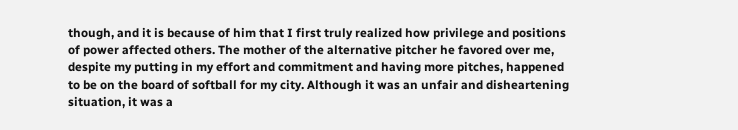though, and it is because of him that I first truly realized how privilege and positions of power affected others. The mother of the alternative pitcher he favored over me, despite my putting in my effort and commitment and having more pitches, happened to be on the board of softball for my city. Although it was an unfair and disheartening situation, it was a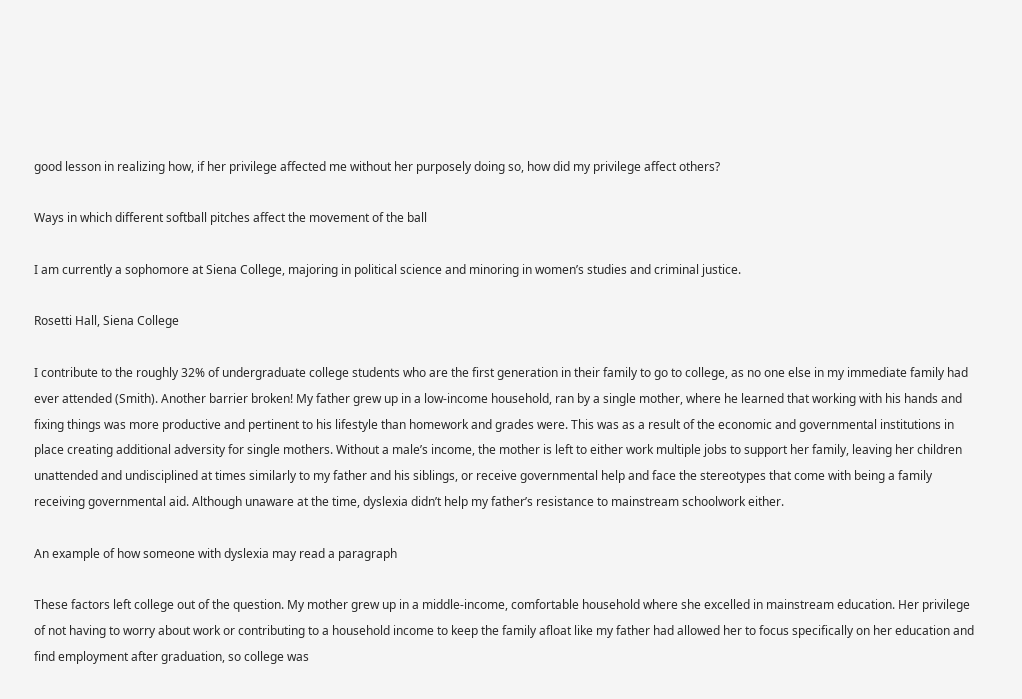good lesson in realizing how, if her privilege affected me without her purposely doing so, how did my privilege affect others?

Ways in which different softball pitches affect the movement of the ball

I am currently a sophomore at Siena College, majoring in political science and minoring in women’s studies and criminal justice.

Rosetti Hall, Siena College

I contribute to the roughly 32% of undergraduate college students who are the first generation in their family to go to college, as no one else in my immediate family had ever attended (Smith). Another barrier broken! My father grew up in a low-income household, ran by a single mother, where he learned that working with his hands and fixing things was more productive and pertinent to his lifestyle than homework and grades were. This was as a result of the economic and governmental institutions in place creating additional adversity for single mothers. Without a male’s income, the mother is left to either work multiple jobs to support her family, leaving her children unattended and undisciplined at times similarly to my father and his siblings, or receive governmental help and face the stereotypes that come with being a family receiving governmental aid. Although unaware at the time, dyslexia didn’t help my father’s resistance to mainstream schoolwork either.

An example of how someone with dyslexia may read a paragraph

These factors left college out of the question. My mother grew up in a middle-income, comfortable household where she excelled in mainstream education. Her privilege of not having to worry about work or contributing to a household income to keep the family afloat like my father had allowed her to focus specifically on her education and find employment after graduation, so college was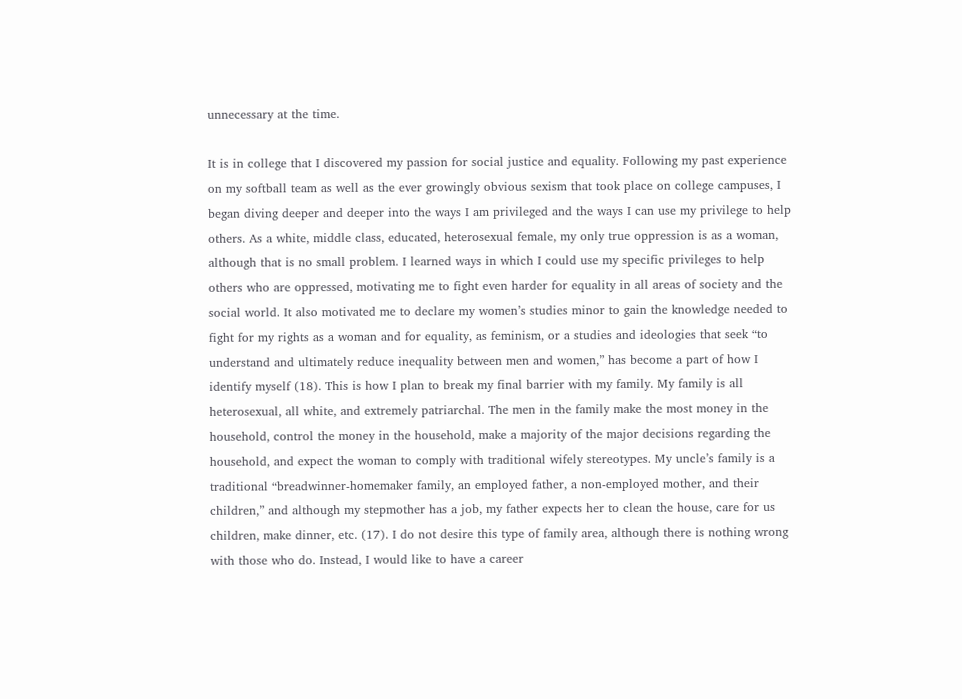unnecessary at the time.

It is in college that I discovered my passion for social justice and equality. Following my past experience on my softball team as well as the ever growingly obvious sexism that took place on college campuses, I began diving deeper and deeper into the ways I am privileged and the ways I can use my privilege to help others. As a white, middle class, educated, heterosexual female, my only true oppression is as a woman, although that is no small problem. I learned ways in which I could use my specific privileges to help others who are oppressed, motivating me to fight even harder for equality in all areas of society and the social world. It also motivated me to declare my women’s studies minor to gain the knowledge needed to fight for my rights as a woman and for equality, as feminism, or a studies and ideologies that seek “to understand and ultimately reduce inequality between men and women,” has become a part of how I identify myself (18). This is how I plan to break my final barrier with my family. My family is all heterosexual, all white, and extremely patriarchal. The men in the family make the most money in the household, control the money in the household, make a majority of the major decisions regarding the household, and expect the woman to comply with traditional wifely stereotypes. My uncle’s family is a traditional “breadwinner-homemaker family, an employed father, a non-employed mother, and their children,” and although my stepmother has a job, my father expects her to clean the house, care for us children, make dinner, etc. (17). I do not desire this type of family area, although there is nothing wrong with those who do. Instead, I would like to have a career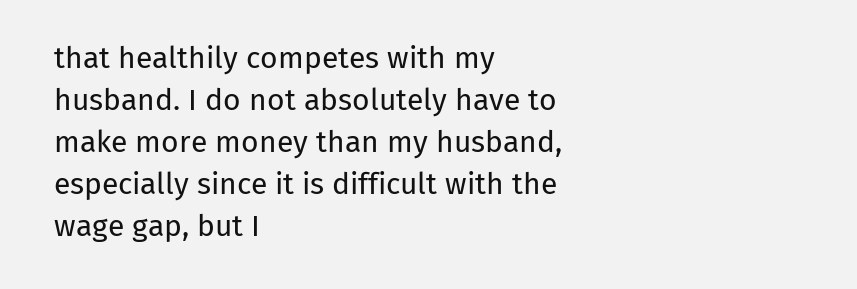that healthily competes with my husband. I do not absolutely have to make more money than my husband, especially since it is difficult with the wage gap, but I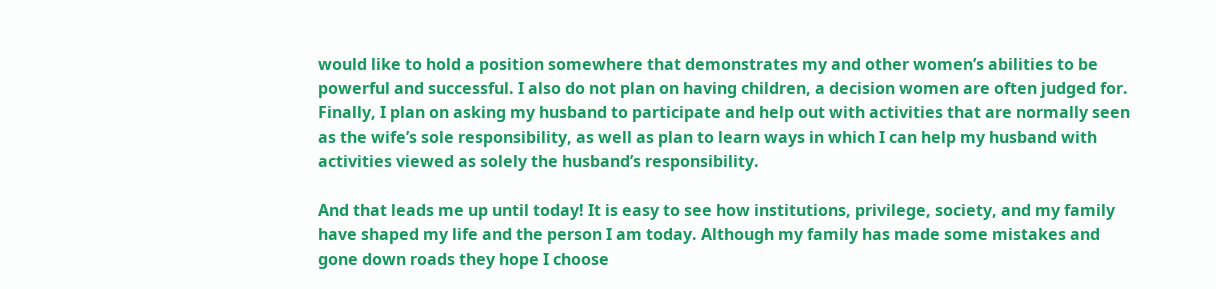would like to hold a position somewhere that demonstrates my and other women’s abilities to be powerful and successful. I also do not plan on having children, a decision women are often judged for. Finally, I plan on asking my husband to participate and help out with activities that are normally seen as the wife’s sole responsibility, as well as plan to learn ways in which I can help my husband with activities viewed as solely the husband’s responsibility.

And that leads me up until today! It is easy to see how institutions, privilege, society, and my family have shaped my life and the person I am today. Although my family has made some mistakes and gone down roads they hope I choose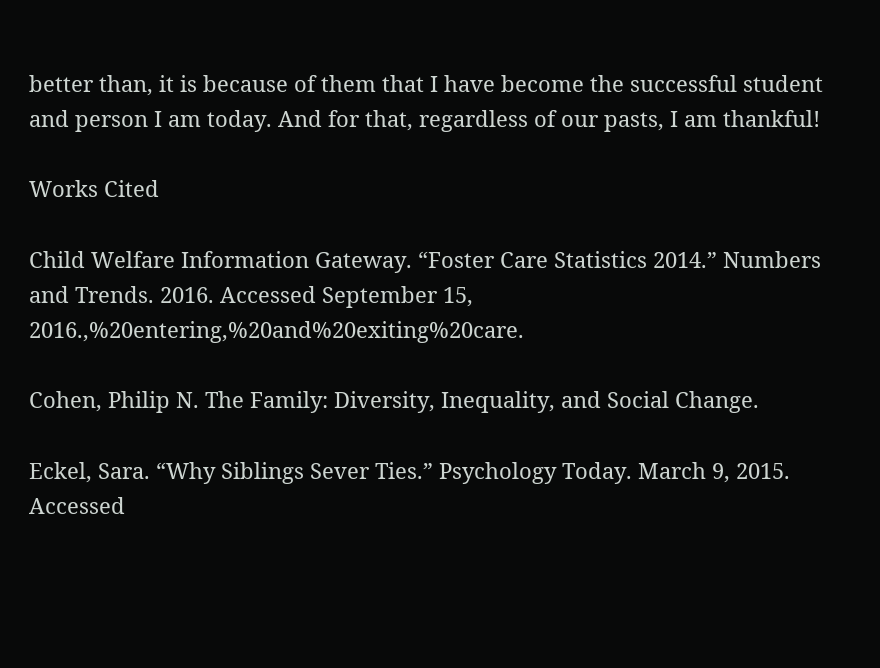better than, it is because of them that I have become the successful student and person I am today. And for that, regardless of our pasts, I am thankful!

Works Cited

Child Welfare Information Gateway. “Foster Care Statistics 2014.” Numbers and Trends. 2016. Accessed September 15, 2016.,%20entering,%20and%20exiting%20care.

Cohen, Philip N. The Family: Diversity, Inequality, and Social Change.

Eckel, Sara. “Why Siblings Sever Ties.” Psychology Today. March 9, 2015. Accessed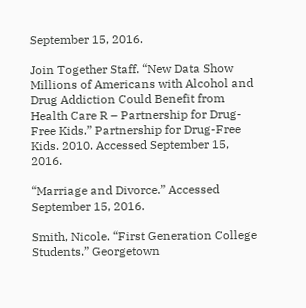September 15, 2016.

Join Together Staff. “New Data Show Millions of Americans with Alcohol and Drug Addiction Could Benefit from Health Care R – Partnership for Drug-Free Kids.” Partnership for Drug-Free Kids. 2010. Accessed September 15, 2016.

“Marriage and Divorce.” Accessed September 15, 2016.

Smith, Nicole. “First Generation College Students.” Georgetown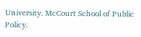University. McCourt School of Public Policy.